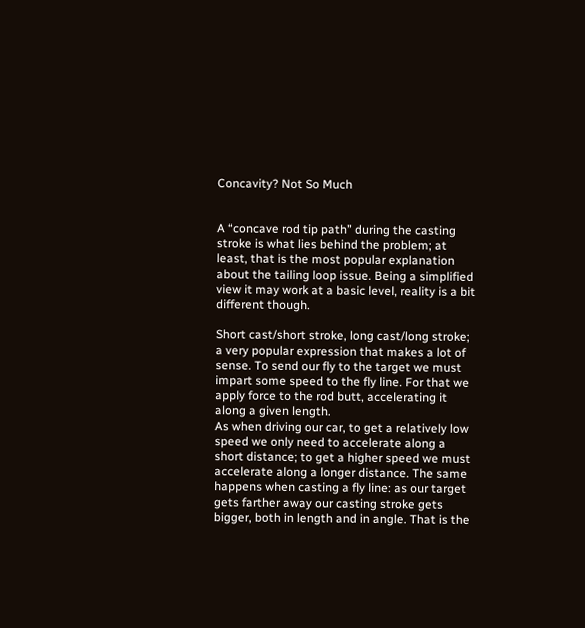Concavity? Not So Much


A “concave rod tip path” during the casting stroke is what lies behind the problem; at least, that is the most popular explanation about the tailing loop issue. Being a simplified view it may work at a basic level, reality is a bit different though.

Short cast/short stroke, long cast/long stroke; a very popular expression that makes a lot of sense. To send our fly to the target we must impart some speed to the fly line. For that we apply force to the rod butt, accelerating it along a given length.
As when driving our car, to get a relatively low speed we only need to accelerate along a short distance; to get a higher speed we must accelerate along a longer distance. The same happens when casting a fly line: as our target gets farther away our casting stroke gets bigger, both in length and in angle. That is the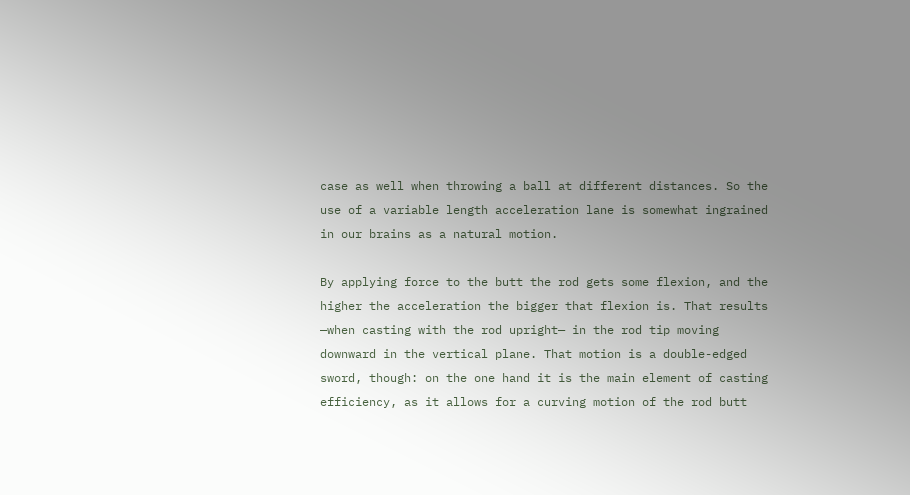case as well when throwing a ball at different distances. So the use of a variable length acceleration lane is somewhat ingrained in our brains as a natural motion.

By applying force to the butt the rod gets some flexion, and the higher the acceleration the bigger that flexion is. That results —when casting with the rod upright— in the rod tip moving downward in the vertical plane. That motion is a double-edged sword, though: on the one hand it is the main element of casting efficiency, as it allows for a curving motion of the rod butt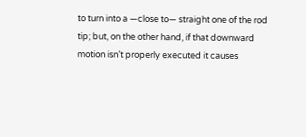to turn into a —close to— straight one of the rod tip; but, on the other hand, if that downward motion isn’t properly executed it causes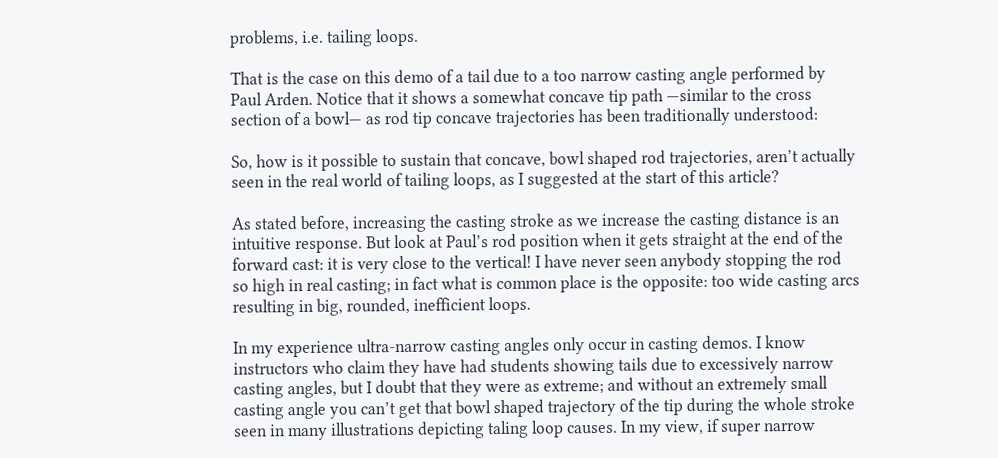problems, i.e. tailing loops.

That is the case on this demo of a tail due to a too narrow casting angle performed by Paul Arden. Notice that it shows a somewhat concave tip path —similar to the cross section of a bowl— as rod tip concave trajectories has been traditionally understood:

So, how is it possible to sustain that concave, bowl shaped rod trajectories, aren’t actually seen in the real world of tailing loops, as I suggested at the start of this article?

As stated before, increasing the casting stroke as we increase the casting distance is an intuitive response. But look at Paul’s rod position when it gets straight at the end of the forward cast: it is very close to the vertical! I have never seen anybody stopping the rod so high in real casting; in fact what is common place is the opposite: too wide casting arcs resulting in big, rounded, inefficient loops.

In my experience ultra-narrow casting angles only occur in casting demos. I know instructors who claim they have had students showing tails due to excessively narrow casting angles, but I doubt that they were as extreme; and without an extremely small casting angle you can’t get that bowl shaped trajectory of the tip during the whole stroke seen in many illustrations depicting taling loop causes. In my view, if super narrow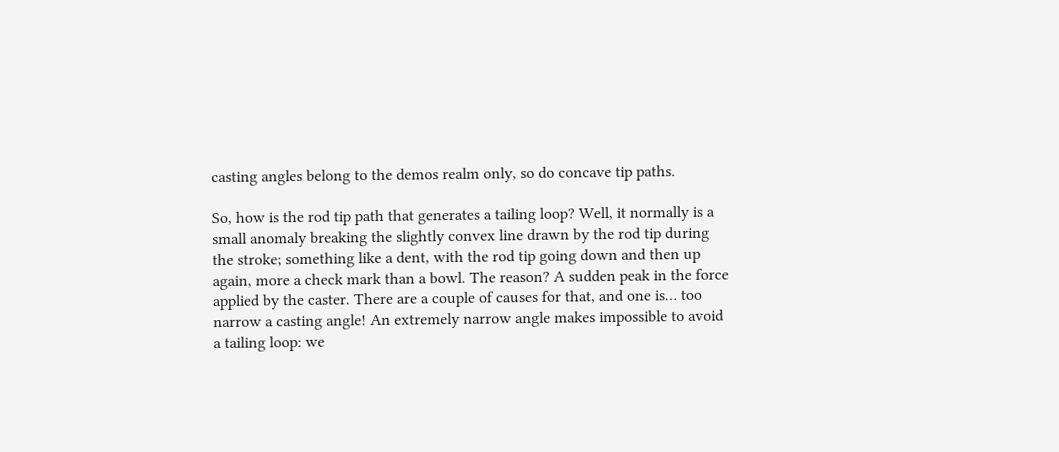casting angles belong to the demos realm only, so do concave tip paths.

So, how is the rod tip path that generates a tailing loop? Well, it normally is a small anomaly breaking the slightly convex line drawn by the rod tip during the stroke; something like a dent, with the rod tip going down and then up again, more a check mark than a bowl. The reason? A sudden peak in the force applied by the caster. There are a couple of causes for that, and one is… too narrow a casting angle! An extremely narrow angle makes impossible to avoid a tailing loop: we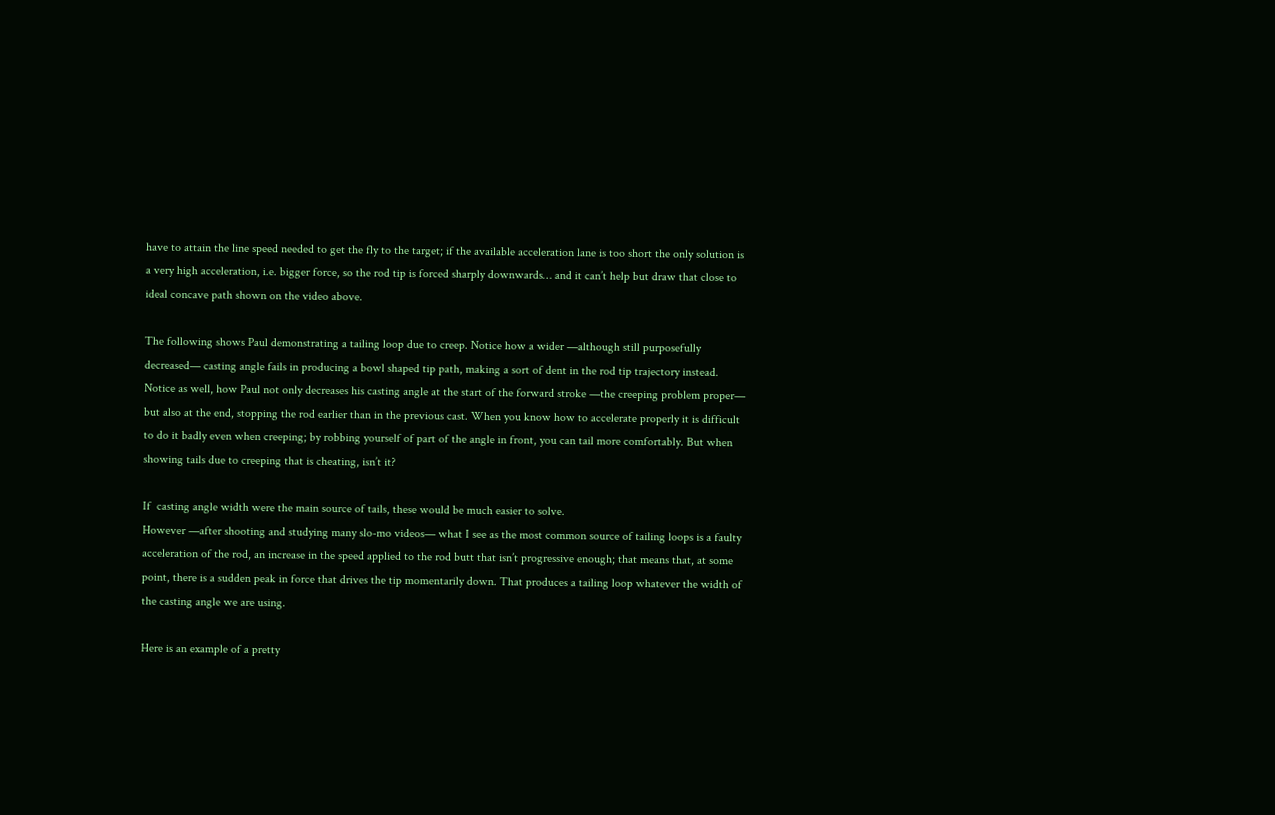have to attain the line speed needed to get the fly to the target; if the available acceleration lane is too short the only solution is a very high acceleration, i.e. bigger force, so the rod tip is forced sharply downwards… and it can’t help but draw that close to ideal concave path shown on the video above.

The following shows Paul demonstrating a tailing loop due to creep. Notice how a wider —although still purposefully decreased— casting angle fails in producing a bowl shaped tip path, making a sort of dent in the rod tip trajectory instead. Notice as well, how Paul not only decreases his casting angle at the start of the forward stroke —the creeping problem proper— but also at the end, stopping the rod earlier than in the previous cast. When you know how to accelerate properly it is difficult to do it badly even when creeping; by robbing yourself of part of the angle in front, you can tail more comfortably. But when showing tails due to creeping that is cheating, isn’t it?

If  casting angle width were the main source of tails, these would be much easier to solve.
However —after shooting and studying many slo-mo videos— what I see as the most common source of tailing loops is a faulty acceleration of the rod, an increase in the speed applied to the rod butt that isn’t progressive enough; that means that, at some point, there is a sudden peak in force that drives the tip momentarily down. That produces a tailing loop whatever the width of the casting angle we are using.

Here is an example of a pretty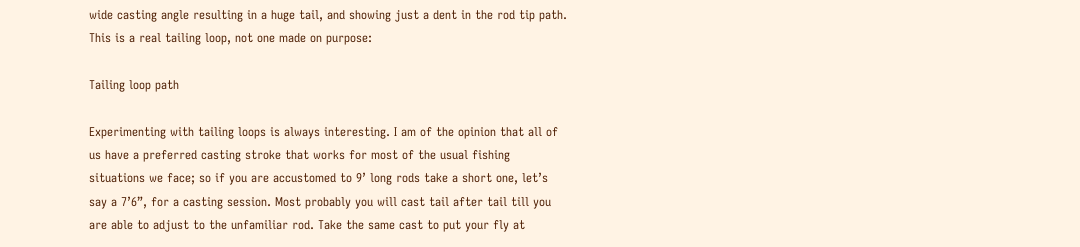wide casting angle resulting in a huge tail, and showing just a dent in the rod tip path. This is a real tailing loop, not one made on purpose:

Tailing loop path

Experimenting with tailing loops is always interesting. I am of the opinion that all of us have a preferred casting stroke that works for most of the usual fishing situations we face; so if you are accustomed to 9’ long rods take a short one, let’s say a 7’6”, for a casting session. Most probably you will cast tail after tail till you are able to adjust to the unfamiliar rod. Take the same cast to put your fly at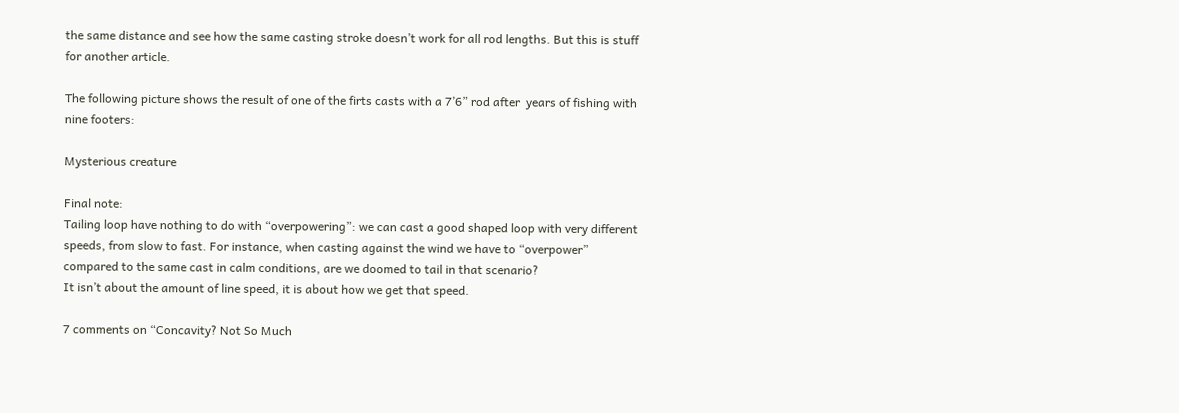the same distance and see how the same casting stroke doesn’t work for all rod lengths. But this is stuff for another article.

The following picture shows the result of one of the firts casts with a 7’6” rod after  years of fishing with nine footers:

Mysterious creature

Final note:
Tailing loop have nothing to do with “overpowering”: we can cast a good shaped loop with very different speeds, from slow to fast. For instance, when casting against the wind we have to “overpower” compared to the same cast in calm conditions, are we doomed to tail in that scenario?
It isn’t about the amount of line speed, it is about how we get that speed.

7 comments on “Concavity? Not So Much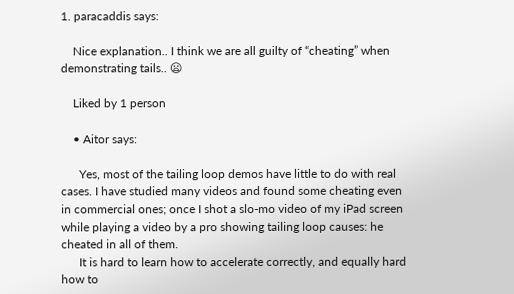1. paracaddis says:

    Nice explanation.. I think we are all guilty of “cheating” when demonstrating tails.. 😦

    Liked by 1 person

    • Aitor says:

      Yes, most of the tailing loop demos have little to do with real cases. I have studied many videos and found some cheating even in commercial ones; once I shot a slo-mo video of my iPad screen while playing a video by a pro showing tailing loop causes: he cheated in all of them.
      It is hard to learn how to accelerate correctly, and equally hard how to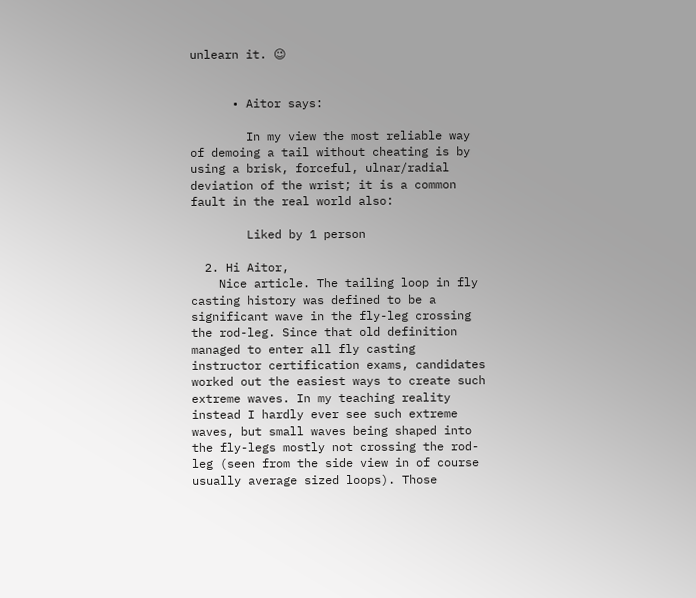unlearn it. 😉


      • Aitor says:

        In my view the most reliable way of demoing a tail without cheating is by using a brisk, forceful, ulnar/radial deviation of the wrist; it is a common fault in the real world also:

        Liked by 1 person

  2. Hi Aitor,
    Nice article. The tailing loop in fly casting history was defined to be a significant wave in the fly-leg crossing the rod-leg. Since that old definition managed to enter all fly casting instructor certification exams, candidates worked out the easiest ways to create such extreme waves. In my teaching reality instead I hardly ever see such extreme waves, but small waves being shaped into the fly-legs mostly not crossing the rod-leg (seen from the side view in of course usually average sized loops). Those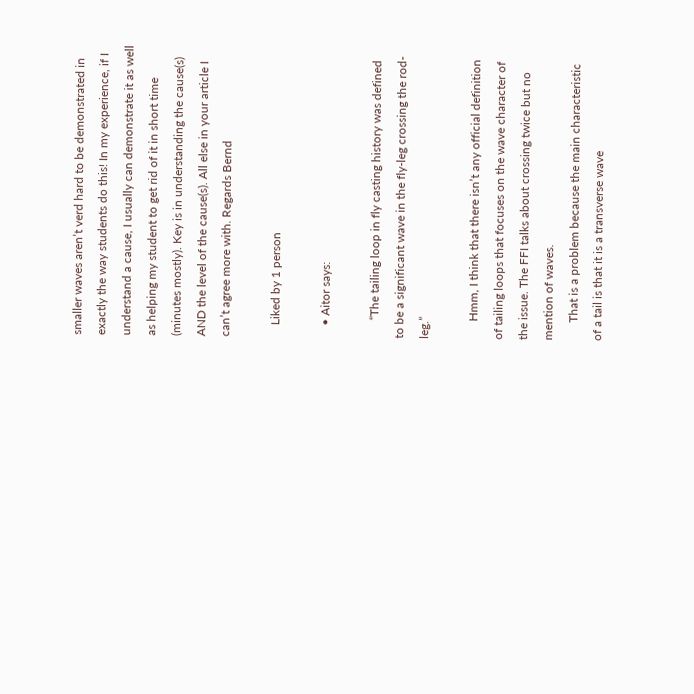smaller waves aren’t verd hard to be demonstrated in exactly the way students do this! In my experience, if I understand a cause, I usually can demonstrate it as well as helping my student to get rid of it in short time (minutes mostly). Key is in understanding the cause(s) AND the level of the cause(s). All else in your article I can’t agree more with. Regards Bernd

    Liked by 1 person

    • Aitor says:

      “The tailing loop in fly casting history was defined to be a significant wave in the fly-leg crossing the rod-leg.”

      Hmm, I think that there isn’t any official definition of tailing loops that focuses on the wave character of the issue. The FFI talks about crossing twice but no mention of waves.
      That is a problem because the main characteristic of a tail is that it is a transverse wave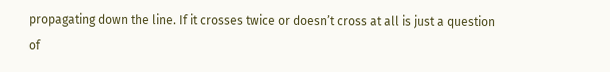propagating down the line. If it crosses twice or doesn’t cross at all is just a question of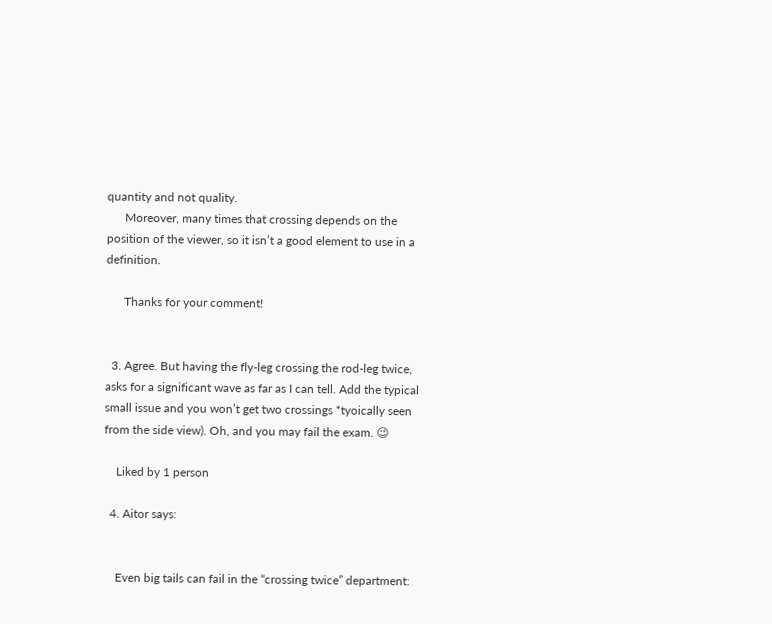quantity and not quality.
      Moreover, many times that crossing depends on the position of the viewer, so it isn’t a good element to use in a definition.

      Thanks for your comment!


  3. Agree. But having the fly-leg crossing the rod-leg twice, asks for a significant wave as far as I can tell. Add the typical small issue and you won’t get two crossings *tyoically seen from the side view). Oh, and you may fail the exam. 😉

    Liked by 1 person

  4. Aitor says:


    Even big tails can fail in the “crossing twice” department: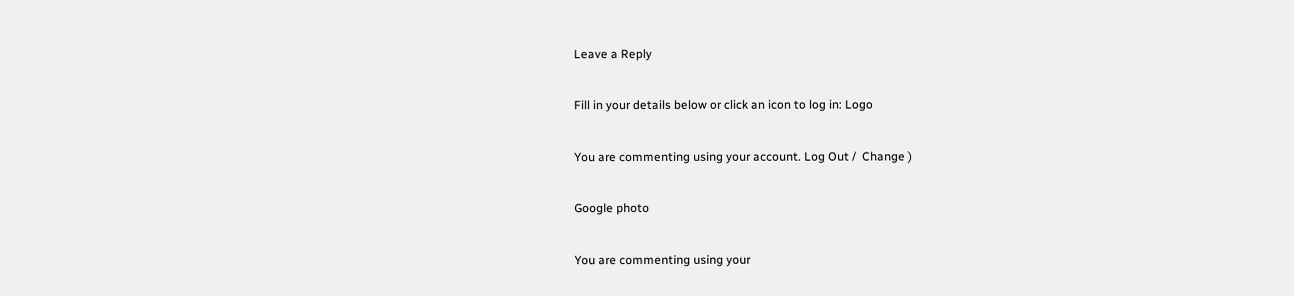Leave a Reply

Fill in your details below or click an icon to log in: Logo

You are commenting using your account. Log Out /  Change )

Google photo

You are commenting using your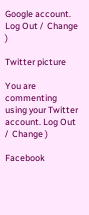Google account. Log Out /  Change )

Twitter picture

You are commenting using your Twitter account. Log Out /  Change )

Facebook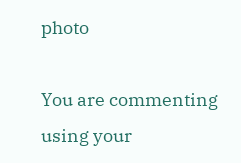photo

You are commenting using your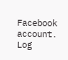Facebook account. Log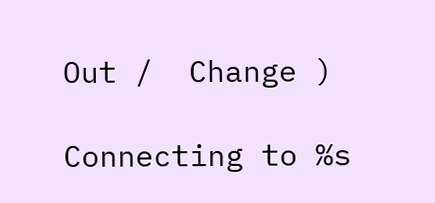Out /  Change )

Connecting to %s